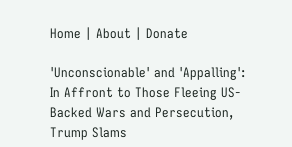Home | About | Donate

'Unconscionable' and 'Appalling': In Affront to Those Fleeing US-Backed Wars and Persecution, Trump Slams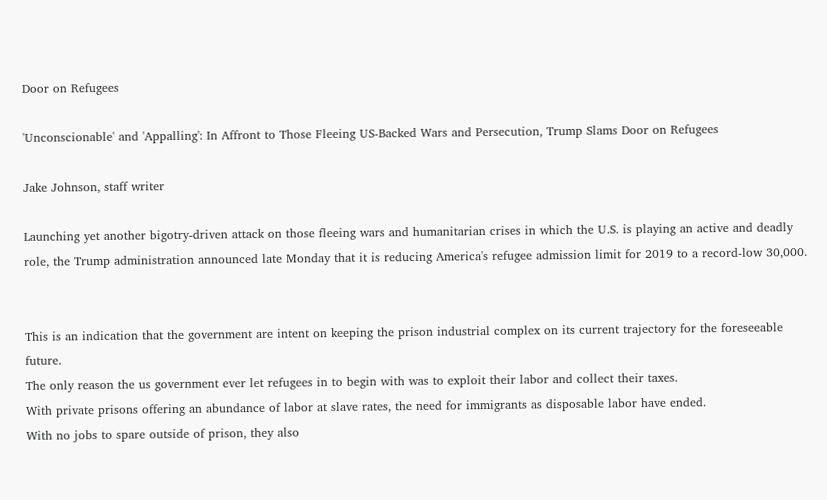Door on Refugees

'Unconscionable' and 'Appalling': In Affront to Those Fleeing US-Backed Wars and Persecution, Trump Slams Door on Refugees

Jake Johnson, staff writer

Launching yet another bigotry-driven attack on those fleeing wars and humanitarian crises in which the U.S. is playing an active and deadly role, the Trump administration announced late Monday that it is reducing America's refugee admission limit for 2019 to a record-low 30,000.


This is an indication that the government are intent on keeping the prison industrial complex on its current trajectory for the foreseeable future.
The only reason the us government ever let refugees in to begin with was to exploit their labor and collect their taxes.
With private prisons offering an abundance of labor at slave rates, the need for immigrants as disposable labor have ended.
With no jobs to spare outside of prison, they also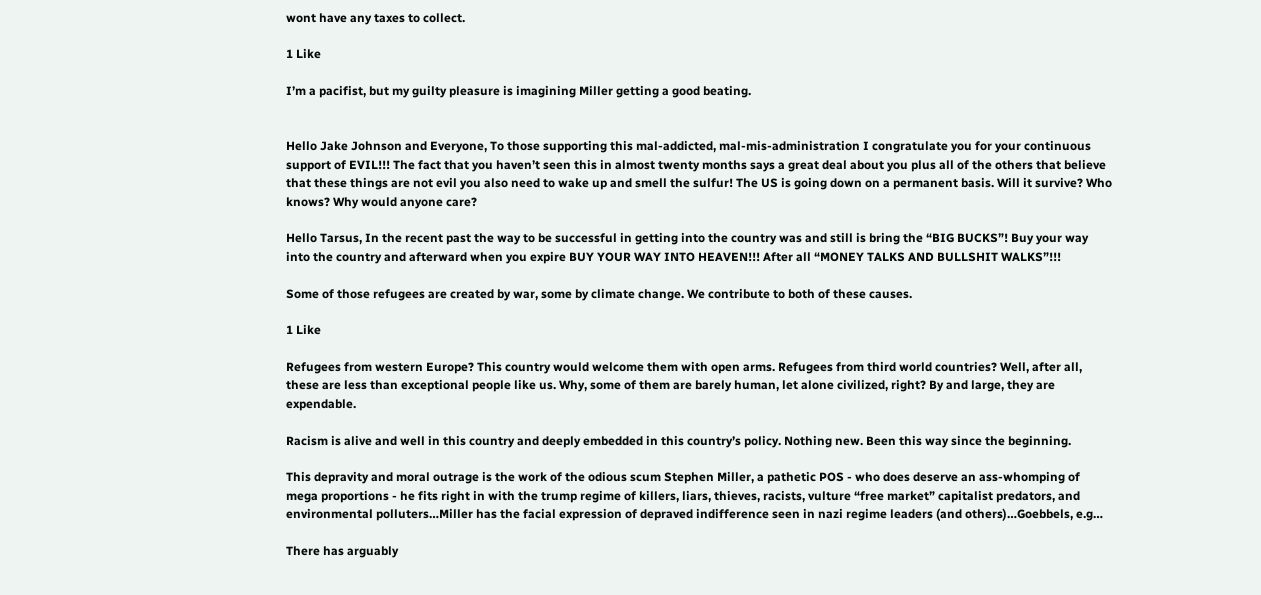wont have any taxes to collect.

1 Like

I’m a pacifist, but my guilty pleasure is imagining Miller getting a good beating.


Hello Jake Johnson and Everyone, To those supporting this mal-addicted, mal-mis-administration I congratulate you for your continuous support of EVIL!!! The fact that you haven’t seen this in almost twenty months says a great deal about you plus all of the others that believe that these things are not evil you also need to wake up and smell the sulfur! The US is going down on a permanent basis. Will it survive? Who knows? Why would anyone care?

Hello Tarsus, In the recent past the way to be successful in getting into the country was and still is bring the “BIG BUCKS”! Buy your way into the country and afterward when you expire BUY YOUR WAY INTO HEAVEN!!! After all “MONEY TALKS AND BULLSHIT WALKS”!!!

Some of those refugees are created by war, some by climate change. We contribute to both of these causes.

1 Like

Refugees from western Europe? This country would welcome them with open arms. Refugees from third world countries? Well, after all, these are less than exceptional people like us. Why, some of them are barely human, let alone civilized, right? By and large, they are expendable.

Racism is alive and well in this country and deeply embedded in this country’s policy. Nothing new. Been this way since the beginning.

This depravity and moral outrage is the work of the odious scum Stephen Miller, a pathetic POS - who does deserve an ass-whomping of mega proportions - he fits right in with the trump regime of killers, liars, thieves, racists, vulture “free market” capitalist predators, and environmental polluters…Miller has the facial expression of depraved indifference seen in nazi regime leaders (and others)…Goebbels, e.g…

There has arguably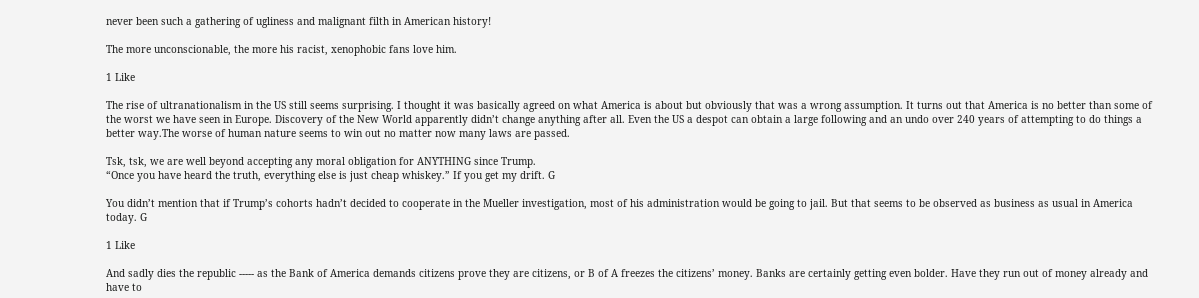never been such a gathering of ugliness and malignant filth in American history!

The more unconscionable, the more his racist, xenophobic fans love him.

1 Like

The rise of ultranationalism in the US still seems surprising. I thought it was basically agreed on what America is about but obviously that was a wrong assumption. It turns out that America is no better than some of the worst we have seen in Europe. Discovery of the New World apparently didn’t change anything after all. Even the US a despot can obtain a large following and an undo over 240 years of attempting to do things a better way.The worse of human nature seems to win out no matter now many laws are passed.

Tsk, tsk, we are well beyond accepting any moral obligation for ANYTHING since Trump.
“Once you have heard the truth, everything else is just cheap whiskey.” If you get my drift. G

You didn’t mention that if Trump’s cohorts hadn’t decided to cooperate in the Mueller investigation, most of his administration would be going to jail. But that seems to be observed as business as usual in America today. G

1 Like

And sadly dies the republic ----- as the Bank of America demands citizens prove they are citizens, or B of A freezes the citizens’ money. Banks are certainly getting even bolder. Have they run out of money already and have to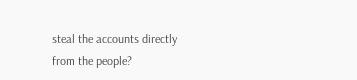steal the accounts directly from the people?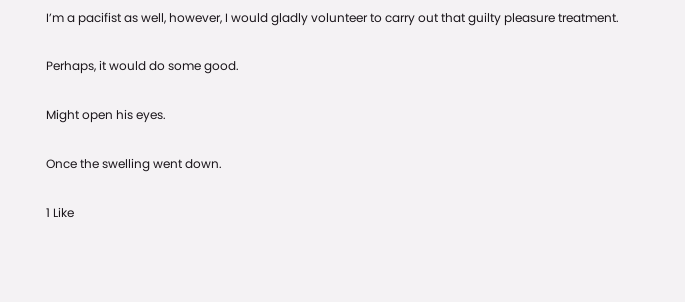I’m a pacifist as well, however, I would gladly volunteer to carry out that guilty pleasure treatment.

Perhaps, it would do some good.

Might open his eyes.

Once the swelling went down.

1 Like